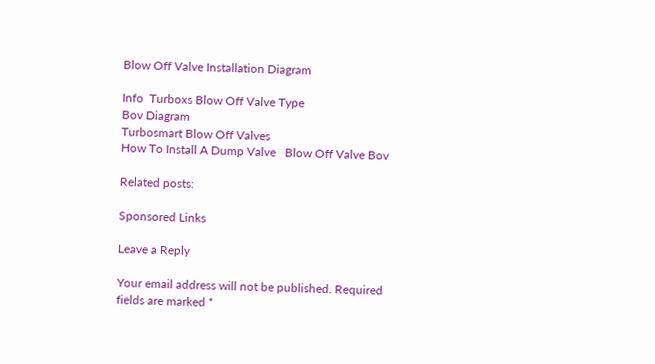Blow Off Valve Installation Diagram

Info  Turboxs Blow Off Valve Type
Bov Diagram
Turbosmart Blow Off Valves
How To Install A Dump Valve   Blow Off Valve Bov

Related posts:

Sponsored Links

Leave a Reply

Your email address will not be published. Required fields are marked *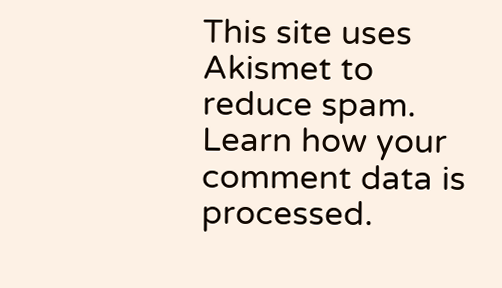This site uses Akismet to reduce spam. Learn how your comment data is processed.